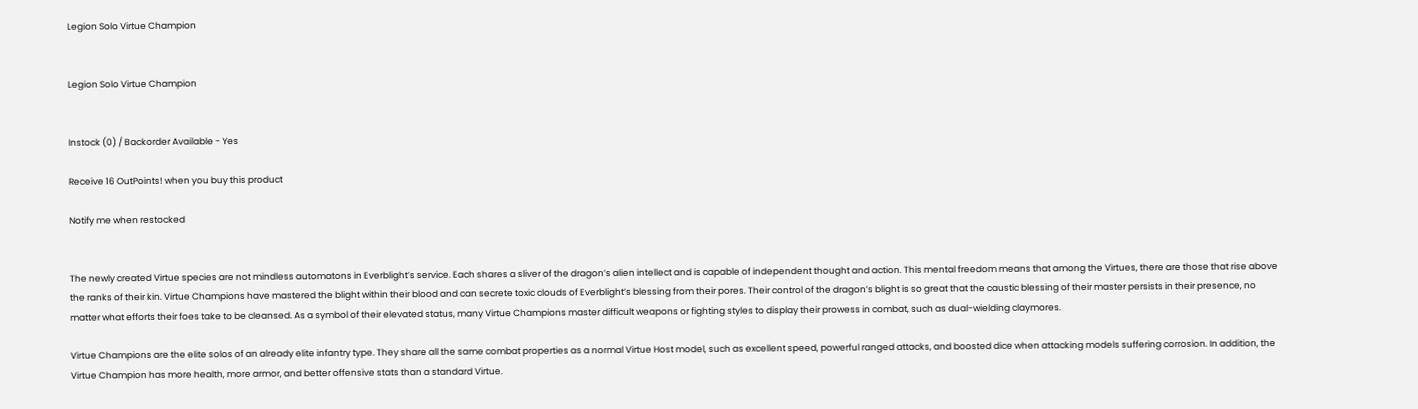Legion Solo Virtue Champion


Legion Solo Virtue Champion


Instock (0) / Backorder Available - Yes

Receive 16 OutPoints! when you buy this product

Notify me when restocked


The newly created Virtue species are not mindless automatons in Everblight’s service. Each shares a sliver of the dragon’s alien intellect and is capable of independent thought and action. This mental freedom means that among the Virtues, there are those that rise above the ranks of their kin. Virtue Champions have mastered the blight within their blood and can secrete toxic clouds of Everblight’s blessing from their pores. Their control of the dragon’s blight is so great that the caustic blessing of their master persists in their presence, no matter what efforts their foes take to be cleansed. As a symbol of their elevated status, many Virtue Champions master difficult weapons or fighting styles to display their prowess in combat, such as dual-wielding claymores.

Virtue Champions are the elite solos of an already elite infantry type. They share all the same combat properties as a normal Virtue Host model, such as excellent speed, powerful ranged attacks, and boosted dice when attacking models suffering corrosion. In addition, the Virtue Champion has more health, more armor, and better offensive stats than a standard Virtue.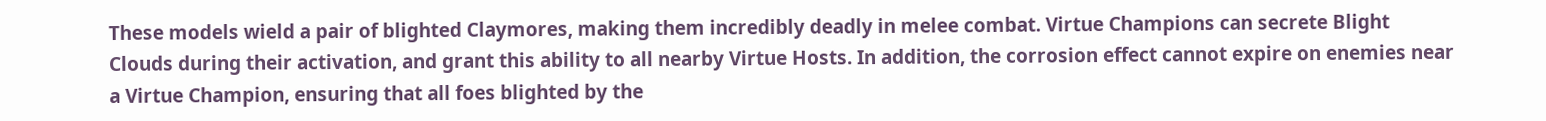These models wield a pair of blighted Claymores, making them incredibly deadly in melee combat. Virtue Champions can secrete Blight Clouds during their activation, and grant this ability to all nearby Virtue Hosts. In addition, the corrosion effect cannot expire on enemies near a Virtue Champion, ensuring that all foes blighted by the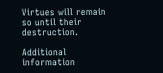Virtues will remain so until their destruction.

Additional information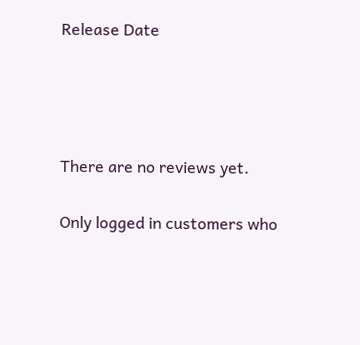Release Date




There are no reviews yet.

Only logged in customers who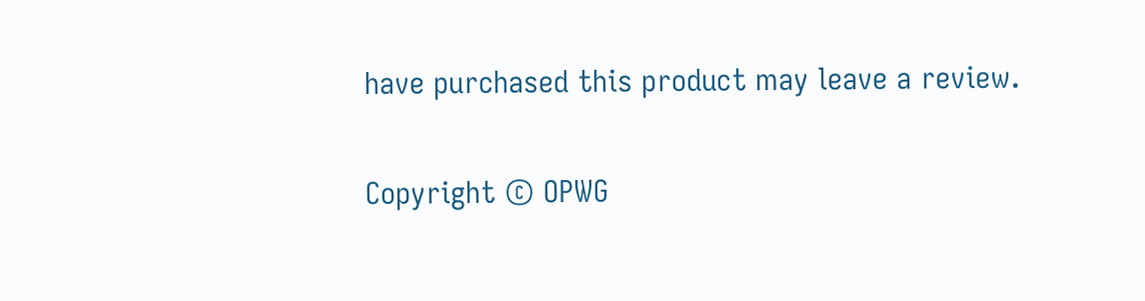have purchased this product may leave a review.

Copyright © OPWG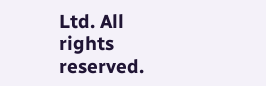Ltd. All rights reserved.